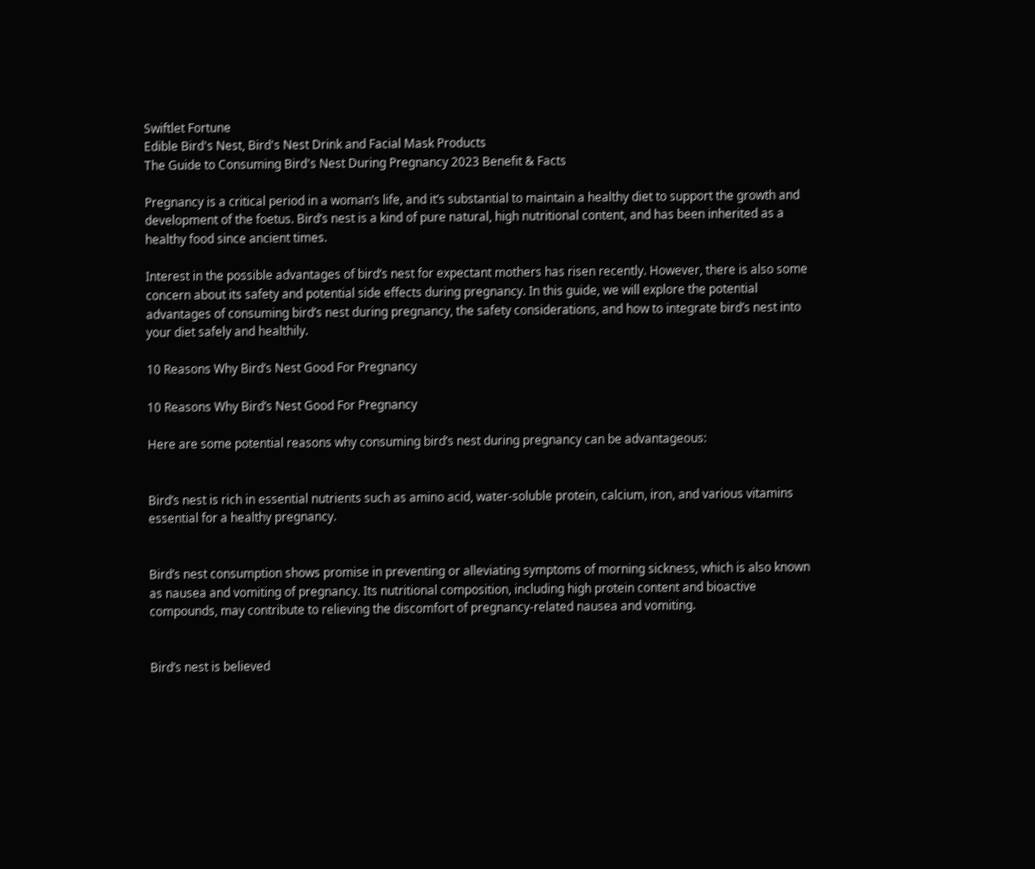Swiftlet Fortune
Edible Bird's Nest, Bird's Nest Drink and Facial Mask Products
The Guide to Consuming Bird's Nest During Pregnancy 2023 Benefit & Facts

Pregnancy is a critical period in a woman’s life, and it’s substantial to maintain a healthy diet to support the growth and development of the foetus. Bird’s nest is a kind of pure natural, high nutritional content, and has been inherited as a healthy food since ancient times.

Interest in the possible advantages of bird’s nest for expectant mothers has risen recently. However, there is also some concern about its safety and potential side effects during pregnancy. In this guide, we will explore the potential advantages of consuming bird’s nest during pregnancy, the safety considerations, and how to integrate bird’s nest into your diet safely and healthily.

10 Reasons Why Bird’s Nest Good For Pregnancy

10 Reasons Why Bird’s Nest Good For Pregnancy

Here are some potential reasons why consuming bird’s nest during pregnancy can be advantageous:


Bird’s nest is rich in essential nutrients such as amino acid, water-soluble protein, calcium, iron, and various vitamins essential for a healthy pregnancy.


Bird’s nest consumption shows promise in preventing or alleviating symptoms of morning sickness, which is also known as nausea and vomiting of pregnancy. Its nutritional composition, including high protein content and bioactive compounds, may contribute to relieving the discomfort of pregnancy-related nausea and vomiting.


Bird’s nest is believed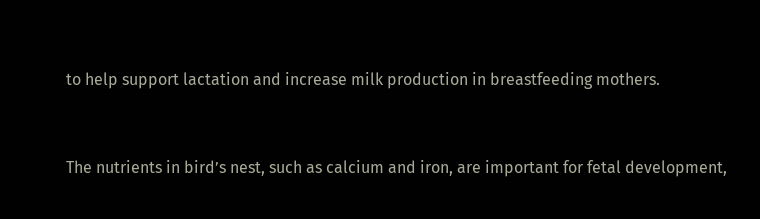to help support lactation and increase milk production in breastfeeding mothers.


The nutrients in bird’s nest, such as calcium and iron, are important for fetal development,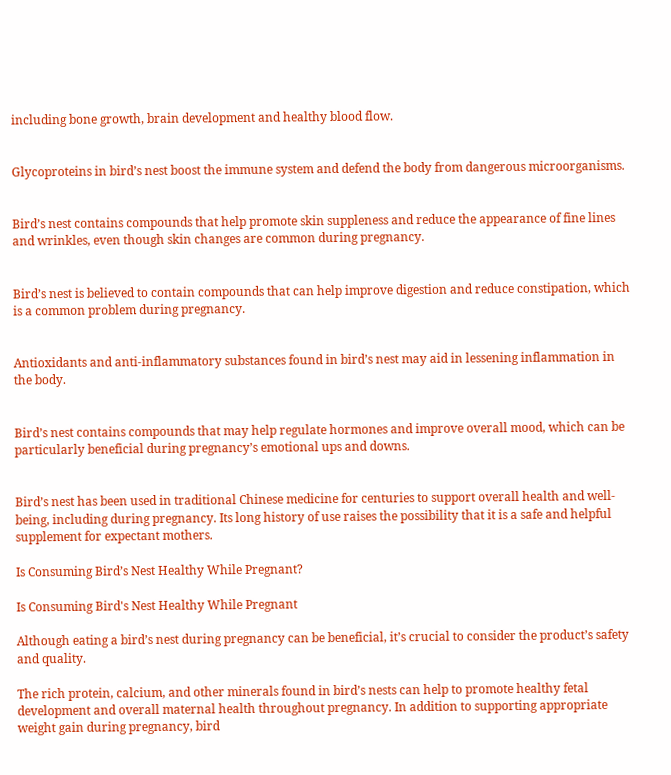including bone growth, brain development and healthy blood flow.


Glycoproteins in bird’s nest boost the immune system and defend the body from dangerous microorganisms.


Bird’s nest contains compounds that help promote skin suppleness and reduce the appearance of fine lines and wrinkles, even though skin changes are common during pregnancy.


Bird’s nest is believed to contain compounds that can help improve digestion and reduce constipation, which is a common problem during pregnancy.


Antioxidants and anti-inflammatory substances found in bird’s nest may aid in lessening inflammation in the body.


Bird’s nest contains compounds that may help regulate hormones and improve overall mood, which can be particularly beneficial during pregnancy’s emotional ups and downs.


Bird’s nest has been used in traditional Chinese medicine for centuries to support overall health and well-being, including during pregnancy. Its long history of use raises the possibility that it is a safe and helpful supplement for expectant mothers.

Is Consuming Bird’s Nest Healthy While Pregnant?

Is Consuming Bird's Nest Healthy While Pregnant

Although eating a bird’s nest during pregnancy can be beneficial, it’s crucial to consider the product’s safety and quality.

The rich protein, calcium, and other minerals found in bird’s nests can help to promote healthy fetal development and overall maternal health throughout pregnancy. In addition to supporting appropriate weight gain during pregnancy, bird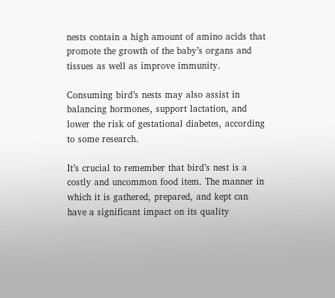nests contain a high amount of amino acids that promote the growth of the baby’s organs and tissues as well as improve immunity.

Consuming bird’s nests may also assist in balancing hormones, support lactation, and lower the risk of gestational diabetes, according to some research.

It’s crucial to remember that bird’s nest is a costly and uncommon food item. The manner in which it is gathered, prepared, and kept can have a significant impact on its quality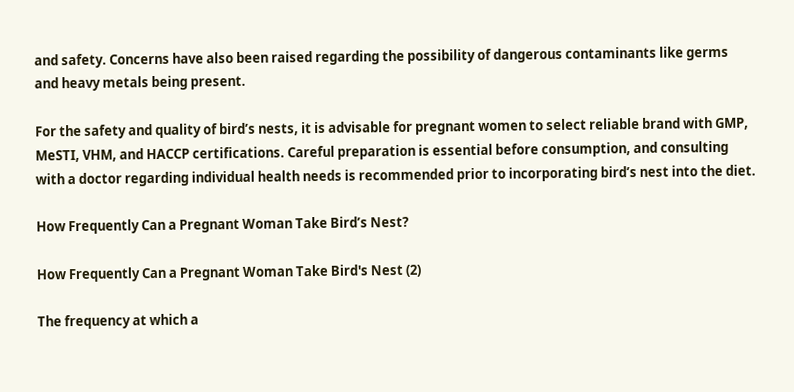and safety. Concerns have also been raised regarding the possibility of dangerous contaminants like germs and heavy metals being present.

For the safety and quality of bird’s nests, it is advisable for pregnant women to select reliable brand with GMP, MeSTI, VHM, and HACCP certifications. Careful preparation is essential before consumption, and consulting with a doctor regarding individual health needs is recommended prior to incorporating bird’s nest into the diet.

How Frequently Can a Pregnant Woman Take Bird’s Nest?

How Frequently Can a Pregnant Woman Take Bird's Nest (2)

The frequency at which a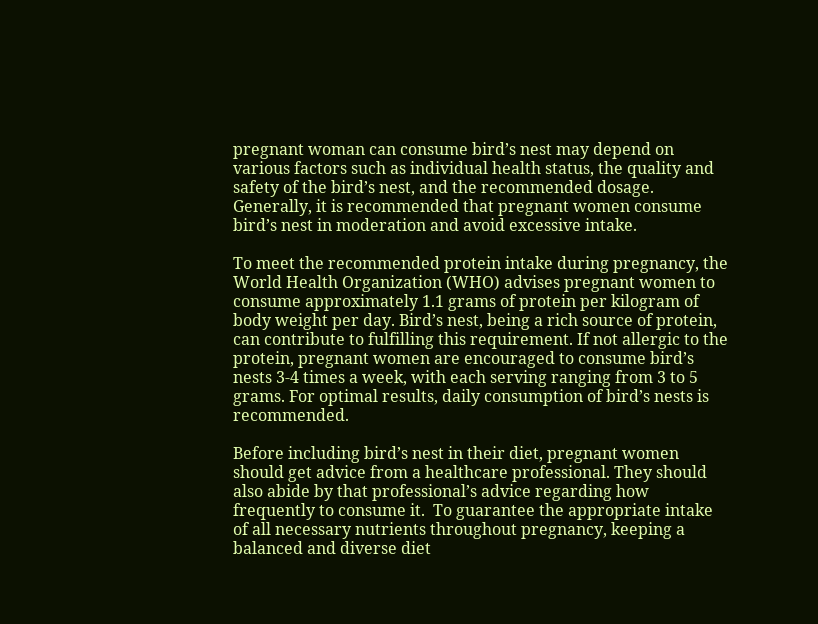pregnant woman can consume bird’s nest may depend on various factors such as individual health status, the quality and safety of the bird’s nest, and the recommended dosage. Generally, it is recommended that pregnant women consume bird’s nest in moderation and avoid excessive intake.

To meet the recommended protein intake during pregnancy, the World Health Organization (WHO) advises pregnant women to consume approximately 1.1 grams of protein per kilogram of body weight per day. Bird’s nest, being a rich source of protein, can contribute to fulfilling this requirement. If not allergic to the protein, pregnant women are encouraged to consume bird’s nests 3-4 times a week, with each serving ranging from 3 to 5 grams. For optimal results, daily consumption of bird’s nests is recommended.

Before including bird’s nest in their diet, pregnant women should get advice from a healthcare professional. They should also abide by that professional’s advice regarding how frequently to consume it.  To guarantee the appropriate intake of all necessary nutrients throughout pregnancy, keeping a balanced and diverse diet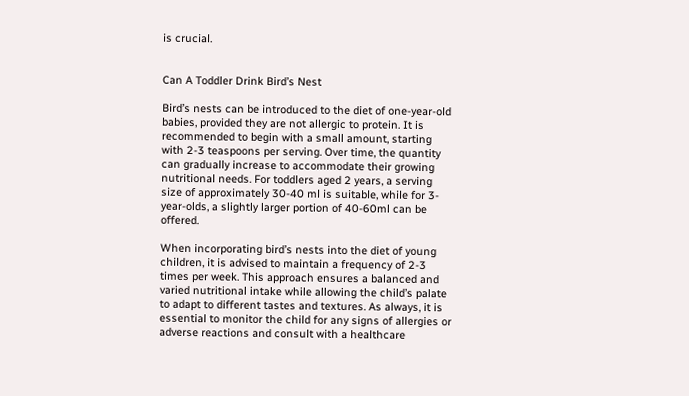is crucial.


Can A Toddler Drink Bird’s Nest

Bird’s nests can be introduced to the diet of one-year-old babies, provided they are not allergic to protein. It is recommended to begin with a small amount, starting with 2-3 teaspoons per serving. Over time, the quantity can gradually increase to accommodate their growing nutritional needs. For toddlers aged 2 years, a serving size of approximately 30-40 ml is suitable, while for 3-year-olds, a slightly larger portion of 40-60ml can be offered.

When incorporating bird’s nests into the diet of young children, it is advised to maintain a frequency of 2-3 times per week. This approach ensures a balanced and varied nutritional intake while allowing the child’s palate to adapt to different tastes and textures. As always, it is essential to monitor the child for any signs of allergies or adverse reactions and consult with a healthcare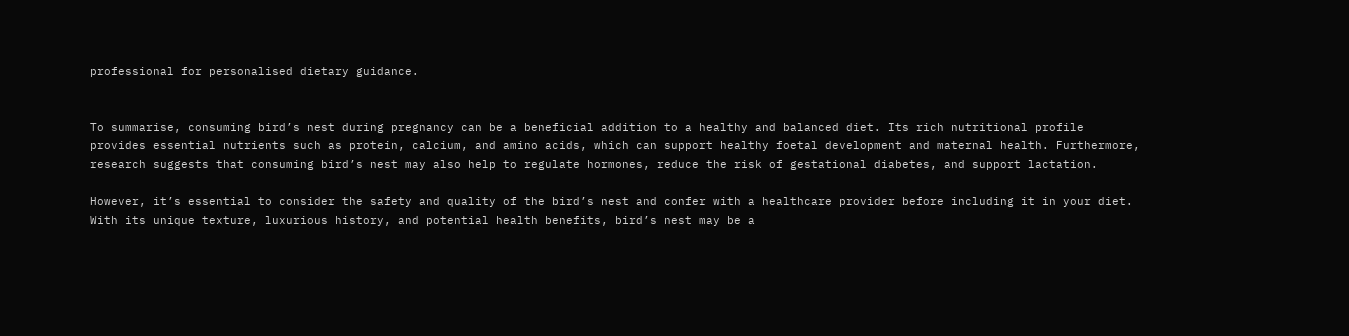professional for personalised dietary guidance.


To summarise, consuming bird’s nest during pregnancy can be a beneficial addition to a healthy and balanced diet. Its rich nutritional profile provides essential nutrients such as protein, calcium, and amino acids, which can support healthy foetal development and maternal health. Furthermore, research suggests that consuming bird’s nest may also help to regulate hormones, reduce the risk of gestational diabetes, and support lactation.

However, it’s essential to consider the safety and quality of the bird’s nest and confer with a healthcare provider before including it in your diet. With its unique texture, luxurious history, and potential health benefits, bird’s nest may be a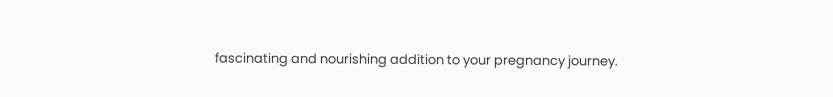fascinating and nourishing addition to your pregnancy journey.